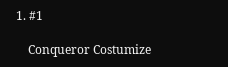1. #1

    Conqueror Costumize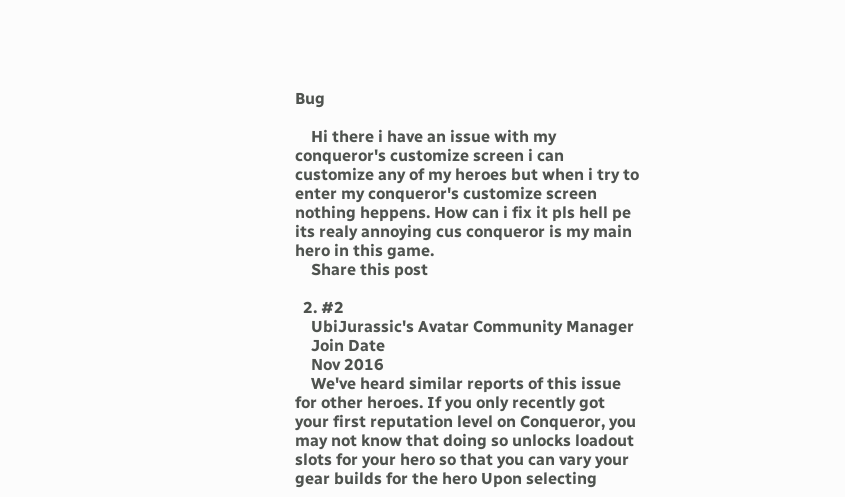Bug

    Hi there i have an issue with my conqueror's customize screen i can customize any of my heroes but when i try to enter my conqueror's customize screen nothing heppens. How can i fix it pls hell pe its realy annoying cus conqueror is my main hero in this game.
    Share this post

  2. #2
    UbiJurassic's Avatar Community Manager
    Join Date
    Nov 2016
    We've heard similar reports of this issue for other heroes. If you only recently got your first reputation level on Conqueror, you may not know that doing so unlocks loadout slots for your hero so that you can vary your gear builds for the hero Upon selecting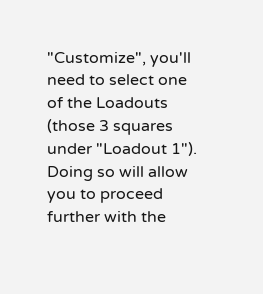"Customize", you'll need to select one of the Loadouts (those 3 squares under "Loadout 1"). Doing so will allow you to proceed further with the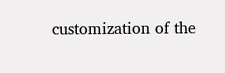customization of the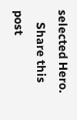selected Hero.
    Share this post